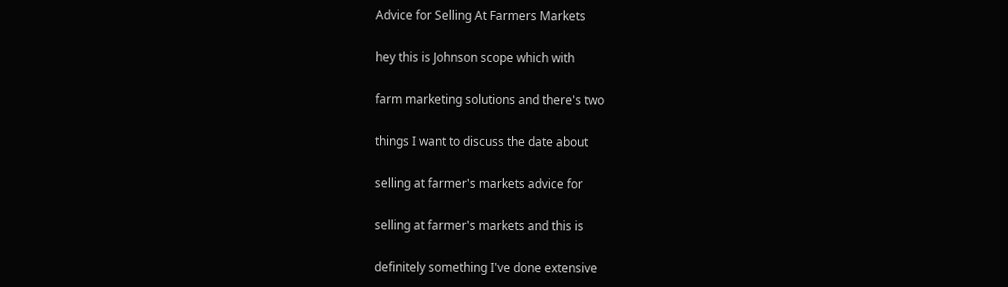Advice for Selling At Farmers Markets

hey this is Johnson scope which with

farm marketing solutions and there's two

things I want to discuss the date about

selling at farmer's markets advice for

selling at farmer's markets and this is

definitely something I've done extensive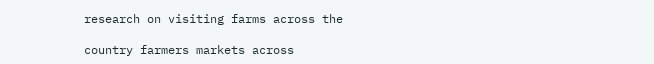research on visiting farms across the

country farmers markets across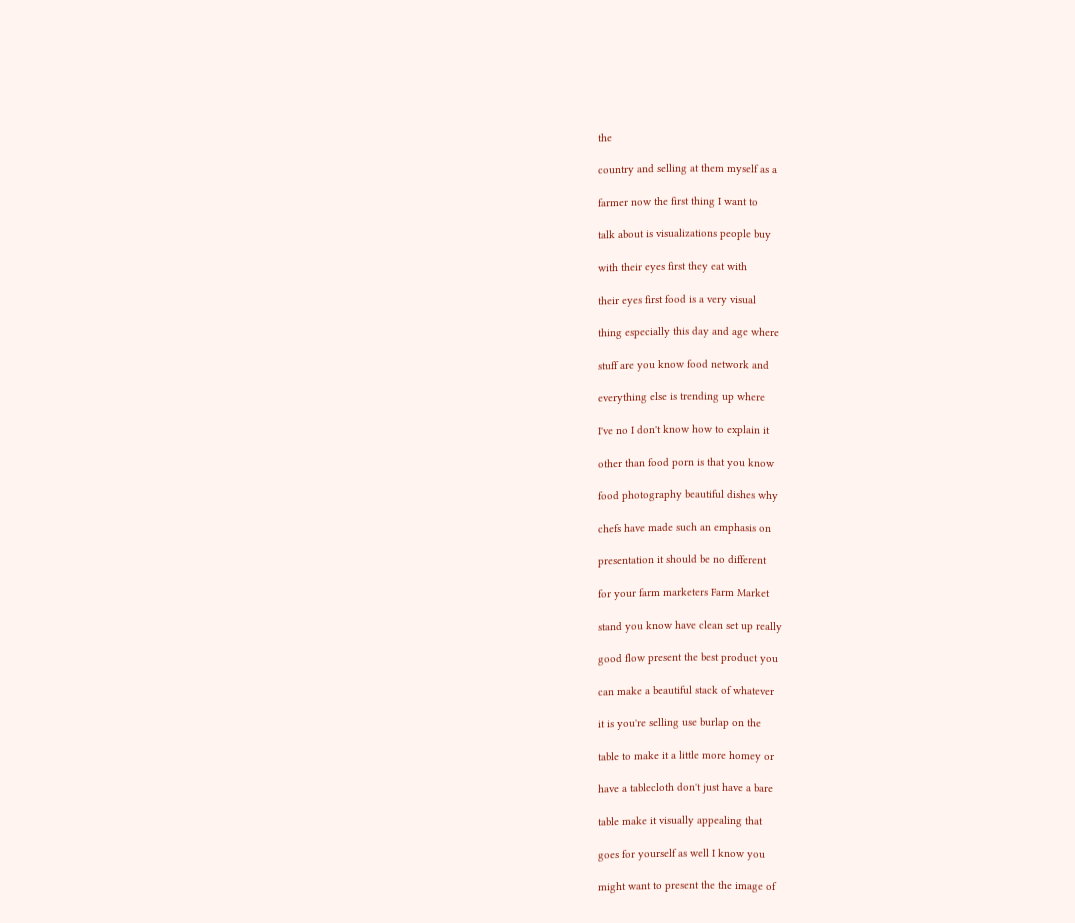the

country and selling at them myself as a

farmer now the first thing I want to

talk about is visualizations people buy

with their eyes first they eat with

their eyes first food is a very visual

thing especially this day and age where

stuff are you know food network and

everything else is trending up where

I've no I don't know how to explain it

other than food porn is that you know

food photography beautiful dishes why

chefs have made such an emphasis on

presentation it should be no different

for your farm marketers Farm Market

stand you know have clean set up really

good flow present the best product you

can make a beautiful stack of whatever

it is you're selling use burlap on the

table to make it a little more homey or

have a tablecloth don't just have a bare

table make it visually appealing that

goes for yourself as well I know you

might want to present the the image of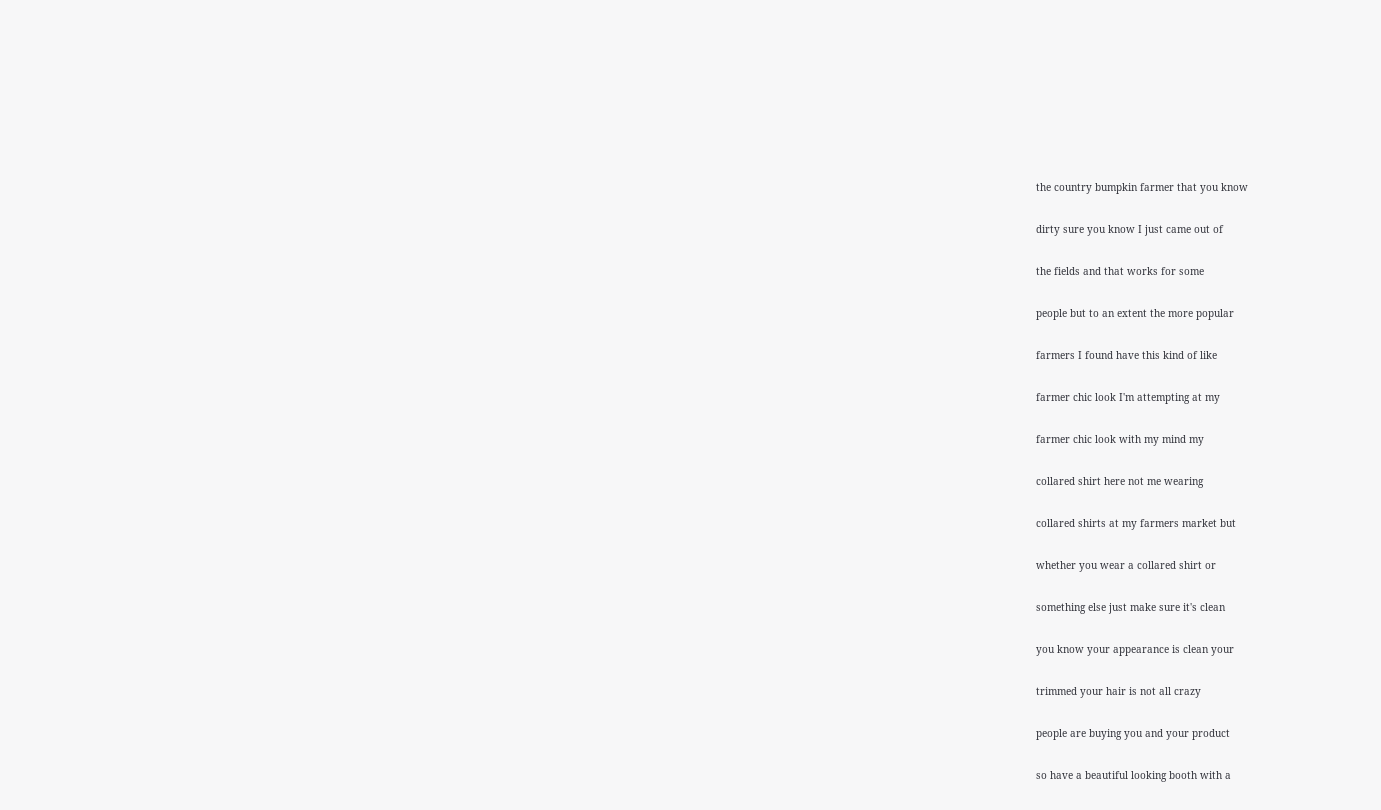the country bumpkin farmer that you know

dirty sure you know I just came out of

the fields and that works for some

people but to an extent the more popular

farmers I found have this kind of like

farmer chic look I'm attempting at my

farmer chic look with my mind my

collared shirt here not me wearing

collared shirts at my farmers market but

whether you wear a collared shirt or

something else just make sure it's clean

you know your appearance is clean your

trimmed your hair is not all crazy

people are buying you and your product

so have a beautiful looking booth with a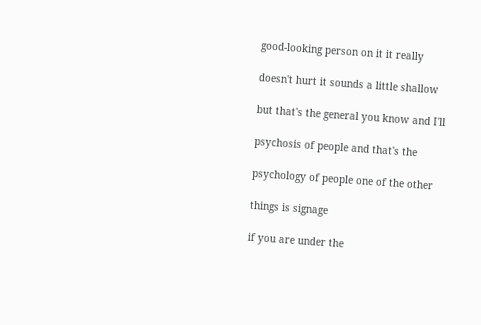good-looking person on it it really

doesn't hurt it sounds a little shallow

but that's the general you know and I'll

psychosis of people and that's the

psychology of people one of the other

things is signage

if you are under the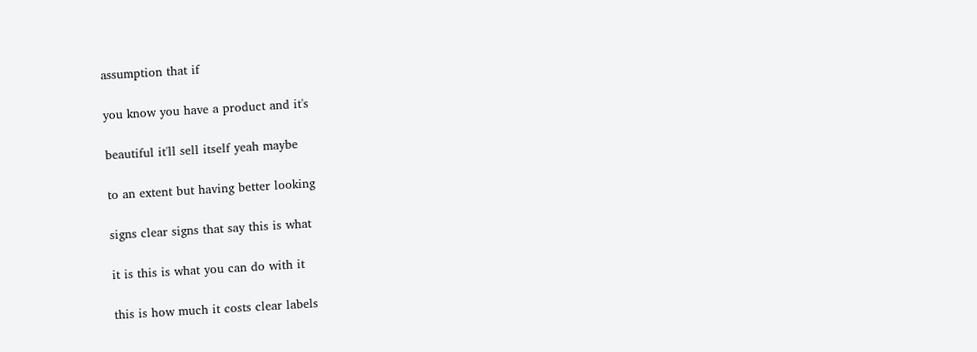assumption that if

you know you have a product and it's

beautiful it'll sell itself yeah maybe

to an extent but having better looking

signs clear signs that say this is what

it is this is what you can do with it

this is how much it costs clear labels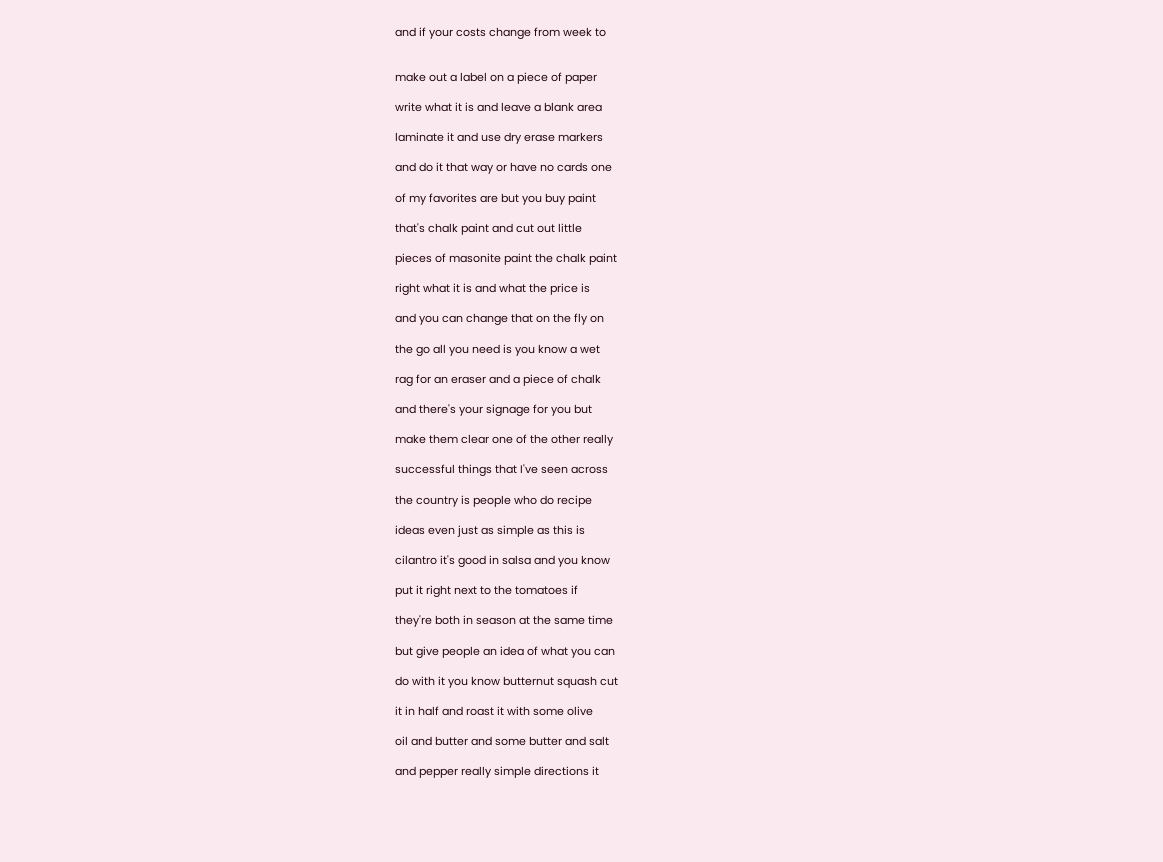and if your costs change from week to


make out a label on a piece of paper

write what it is and leave a blank area

laminate it and use dry erase markers

and do it that way or have no cards one

of my favorites are but you buy paint

that's chalk paint and cut out little

pieces of masonite paint the chalk paint

right what it is and what the price is

and you can change that on the fly on

the go all you need is you know a wet

rag for an eraser and a piece of chalk

and there's your signage for you but

make them clear one of the other really

successful things that I've seen across

the country is people who do recipe

ideas even just as simple as this is

cilantro it's good in salsa and you know

put it right next to the tomatoes if

they're both in season at the same time

but give people an idea of what you can

do with it you know butternut squash cut

it in half and roast it with some olive

oil and butter and some butter and salt

and pepper really simple directions it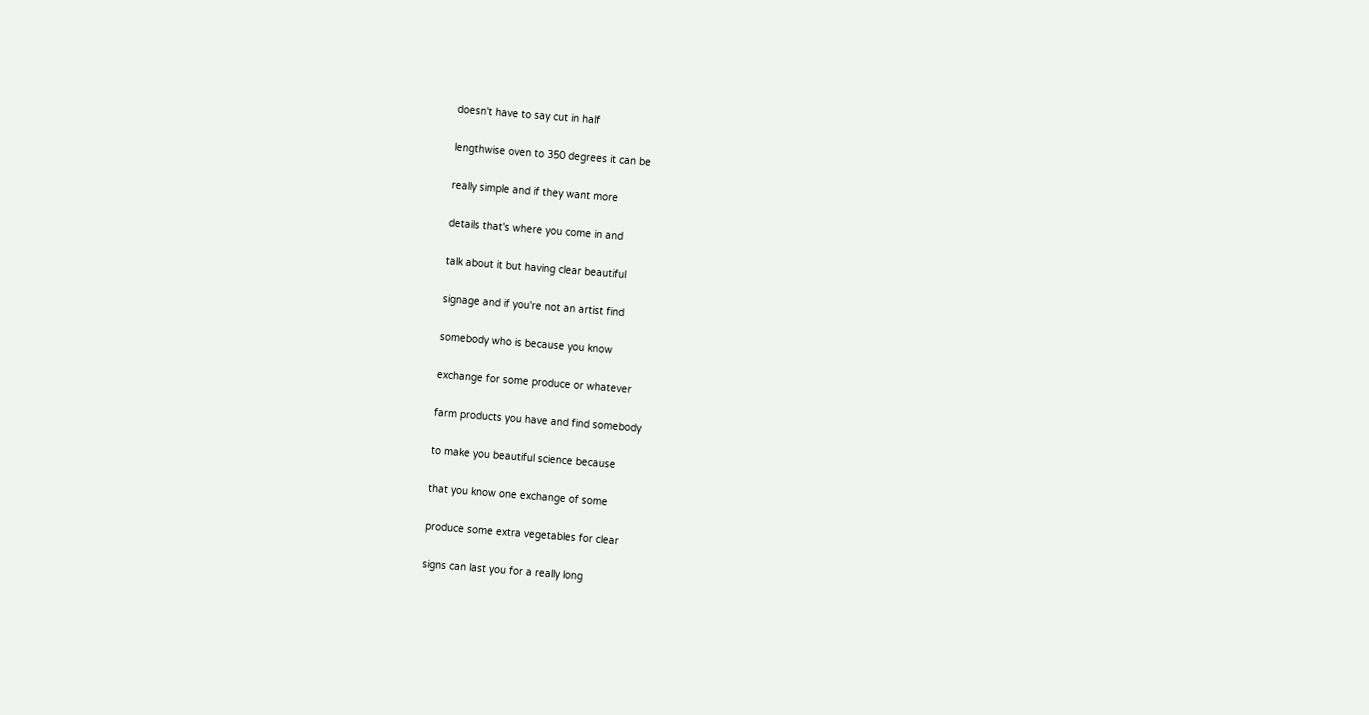doesn't have to say cut in half

lengthwise oven to 350 degrees it can be

really simple and if they want more

details that's where you come in and

talk about it but having clear beautiful

signage and if you're not an artist find

somebody who is because you know

exchange for some produce or whatever

farm products you have and find somebody

to make you beautiful science because

that you know one exchange of some

produce some extra vegetables for clear

signs can last you for a really long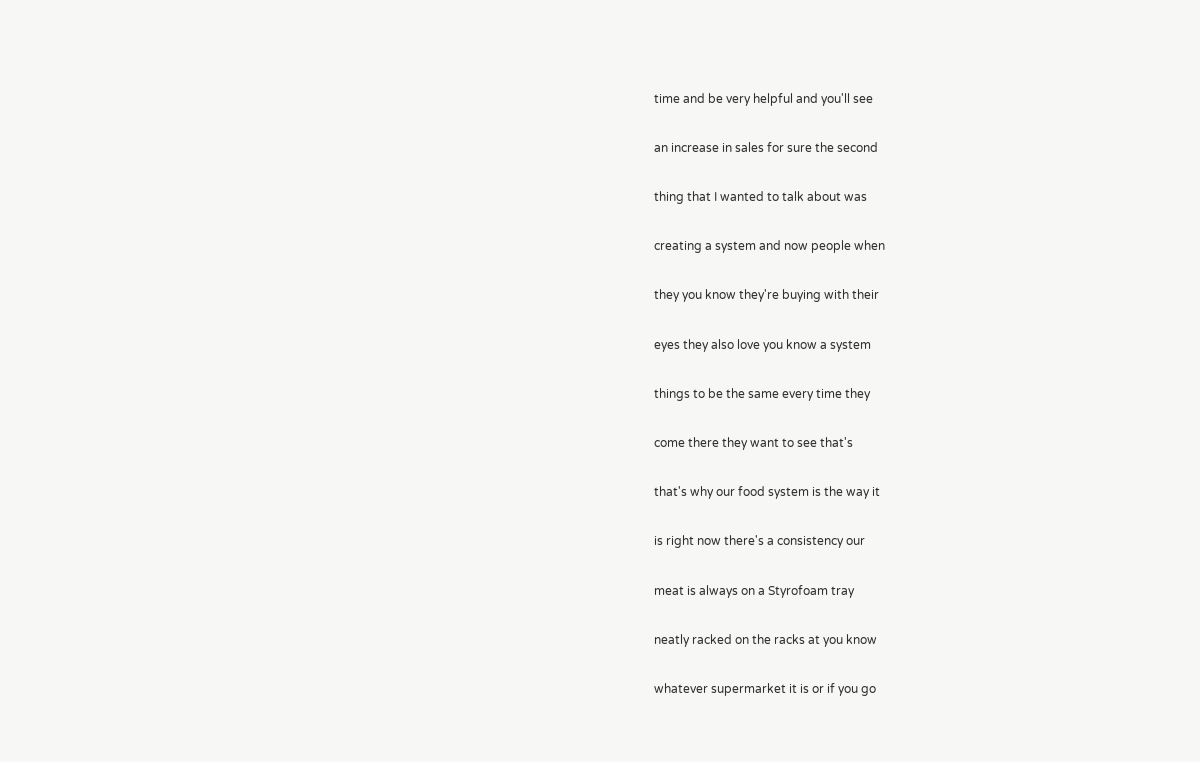time and be very helpful and you'll see

an increase in sales for sure the second

thing that I wanted to talk about was

creating a system and now people when

they you know they're buying with their

eyes they also love you know a system

things to be the same every time they

come there they want to see that's

that's why our food system is the way it

is right now there's a consistency our

meat is always on a Styrofoam tray

neatly racked on the racks at you know

whatever supermarket it is or if you go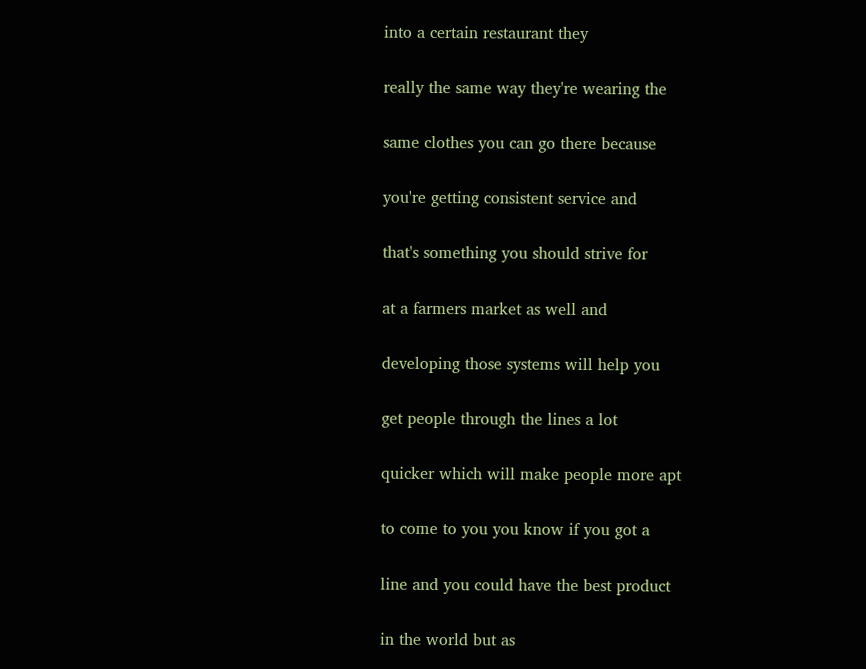into a certain restaurant they

really the same way they're wearing the

same clothes you can go there because

you're getting consistent service and

that's something you should strive for

at a farmers market as well and

developing those systems will help you

get people through the lines a lot

quicker which will make people more apt

to come to you you know if you got a

line and you could have the best product

in the world but as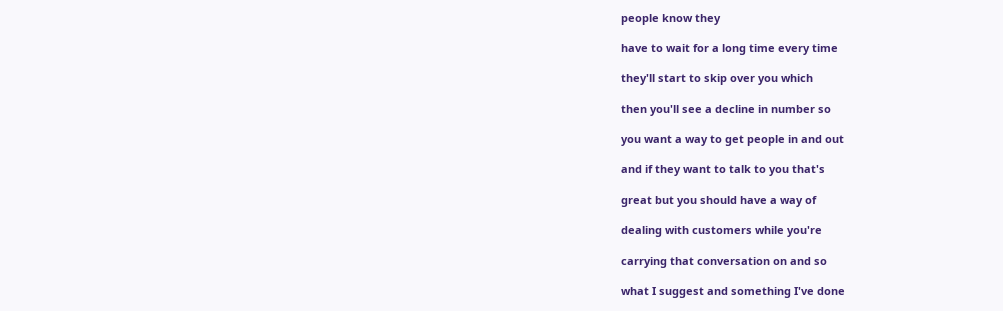people know they

have to wait for a long time every time

they'll start to skip over you which

then you'll see a decline in number so

you want a way to get people in and out

and if they want to talk to you that's

great but you should have a way of

dealing with customers while you're

carrying that conversation on and so

what I suggest and something I've done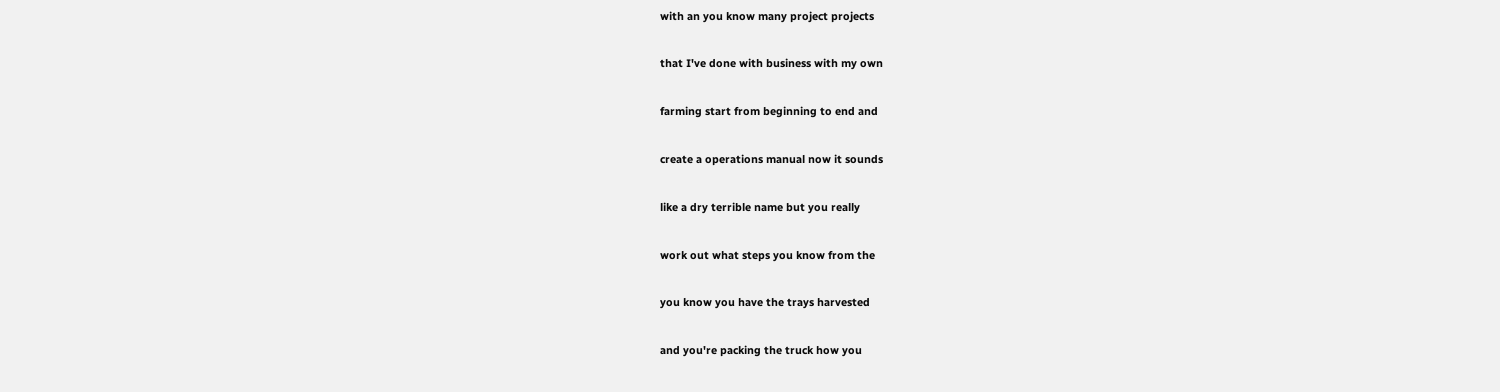with an you know many project projects

that I've done with business with my own

farming start from beginning to end and

create a operations manual now it sounds

like a dry terrible name but you really

work out what steps you know from the

you know you have the trays harvested

and you're packing the truck how you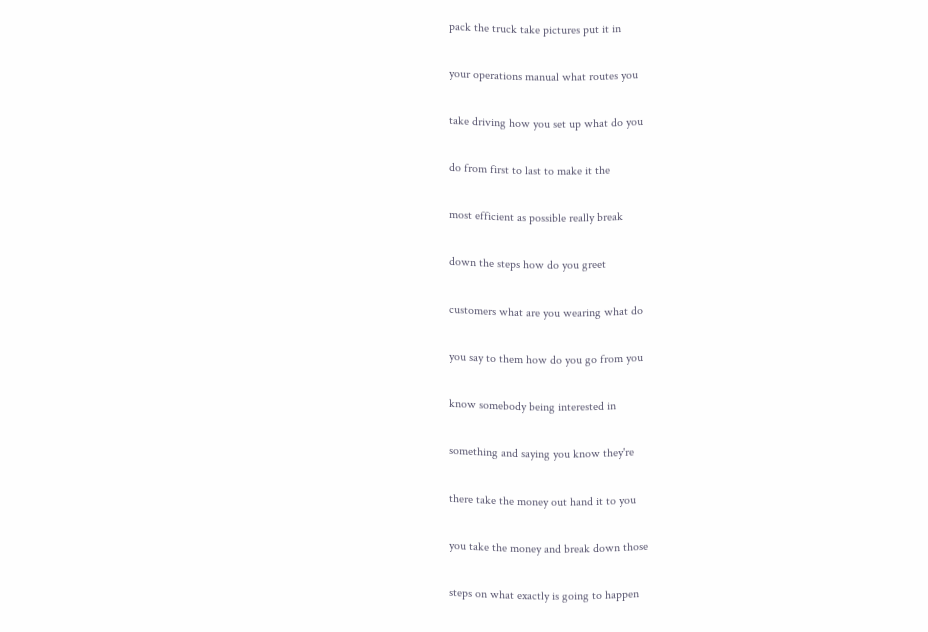pack the truck take pictures put it in

your operations manual what routes you

take driving how you set up what do you

do from first to last to make it the

most efficient as possible really break

down the steps how do you greet

customers what are you wearing what do

you say to them how do you go from you

know somebody being interested in

something and saying you know they're

there take the money out hand it to you

you take the money and break down those

steps on what exactly is going to happen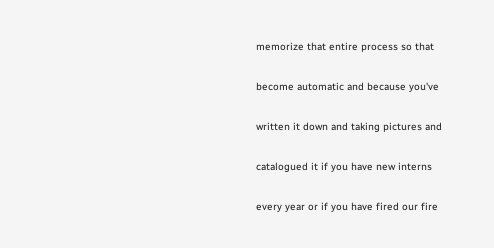memorize that entire process so that

become automatic and because you've

written it down and taking pictures and

catalogued it if you have new interns

every year or if you have fired our fire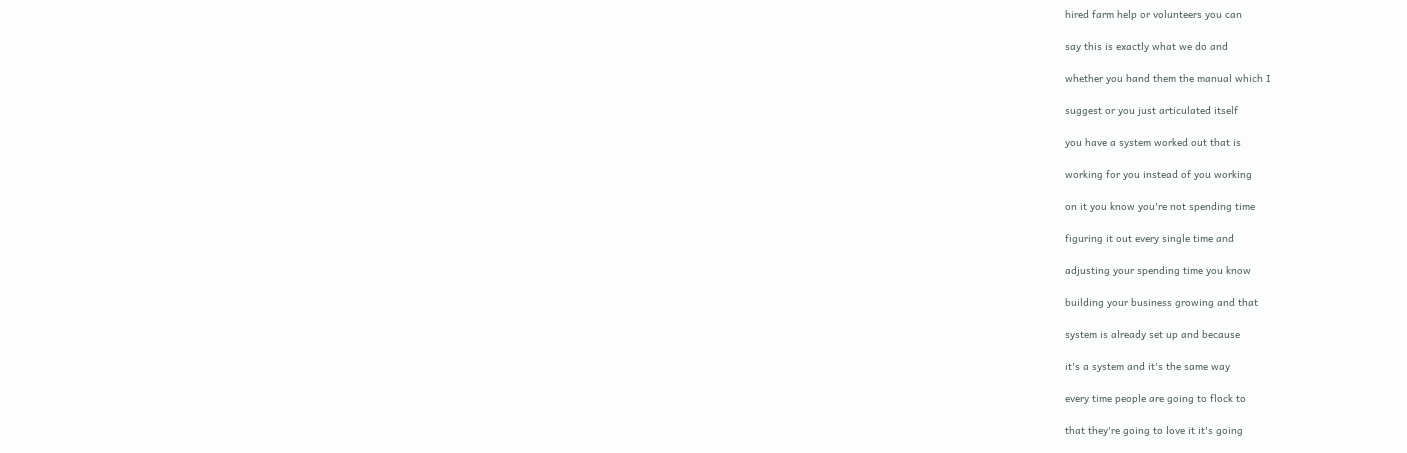hired farm help or volunteers you can

say this is exactly what we do and

whether you hand them the manual which I

suggest or you just articulated itself

you have a system worked out that is

working for you instead of you working

on it you know you're not spending time

figuring it out every single time and

adjusting your spending time you know

building your business growing and that

system is already set up and because

it's a system and it's the same way

every time people are going to flock to

that they're going to love it it's going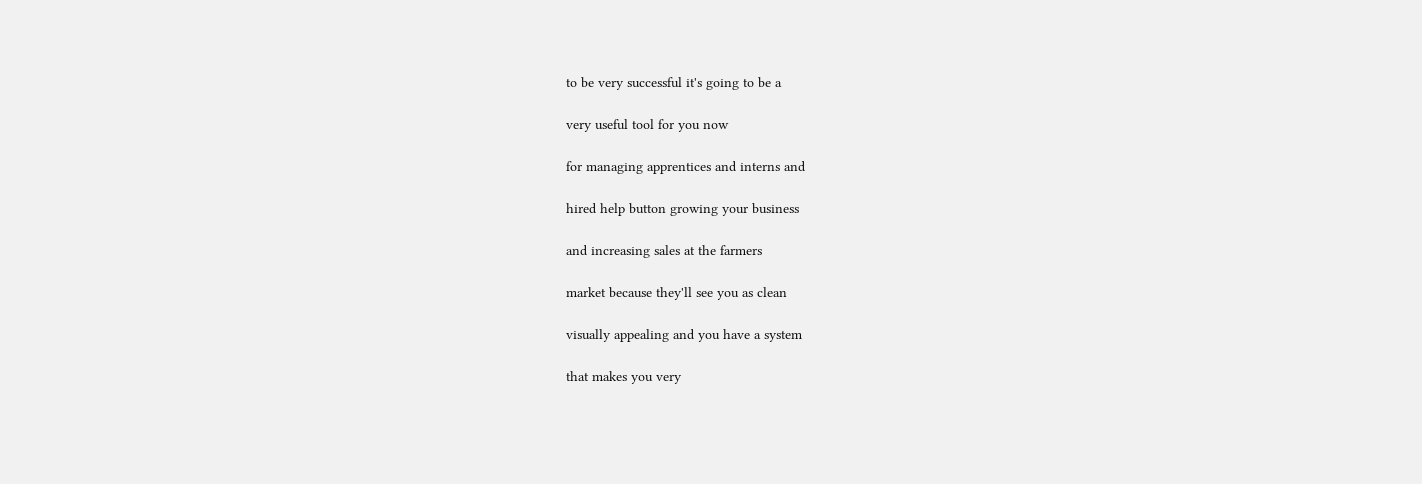to be very successful it's going to be a

very useful tool for you now

for managing apprentices and interns and

hired help button growing your business

and increasing sales at the farmers

market because they'll see you as clean

visually appealing and you have a system

that makes you very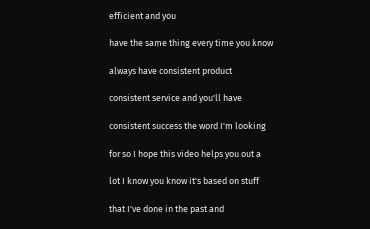efficient and you

have the same thing every time you know

always have consistent product

consistent service and you'll have

consistent success the word I'm looking

for so I hope this video helps you out a

lot I know you know it's based on stuff

that I've done in the past and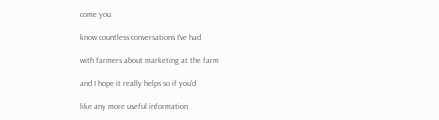come you

know countless conversations I've had

with farmers about marketing at the farm

and I hope it really helps so if you'd

like any more useful information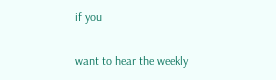if you

want to hear the weekly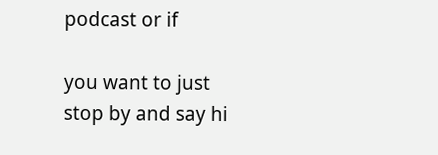podcast or if

you want to just stop by and say hi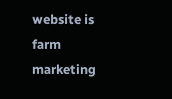website is farm marketing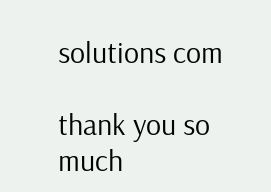solutions com

thank you so much